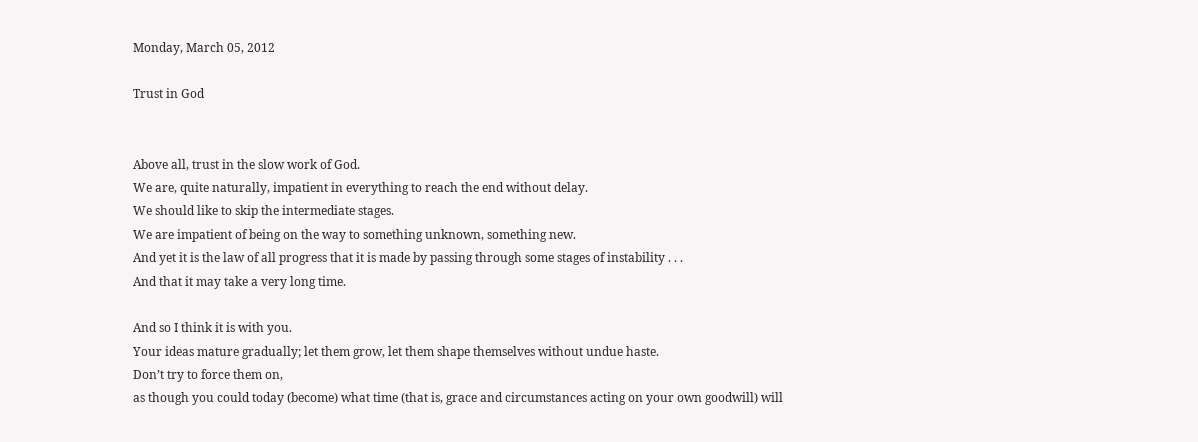Monday, March 05, 2012

Trust in God


Above all, trust in the slow work of God.
We are, quite naturally, impatient in everything to reach the end without delay.
We should like to skip the intermediate stages.
We are impatient of being on the way to something unknown, something new.
And yet it is the law of all progress that it is made by passing through some stages of instability . . .
And that it may take a very long time.

And so I think it is with you.
Your ideas mature gradually; let them grow, let them shape themselves without undue haste.
Don’t try to force them on,
as though you could today (become) what time (that is, grace and circumstances acting on your own goodwill) will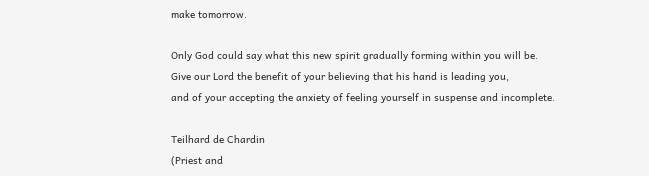make tomorrow.

Only God could say what this new spirit gradually forming within you will be.
Give our Lord the benefit of your believing that his hand is leading you,
and of your accepting the anxiety of feeling yourself in suspense and incomplete.

Teilhard de Chardin
(Priest and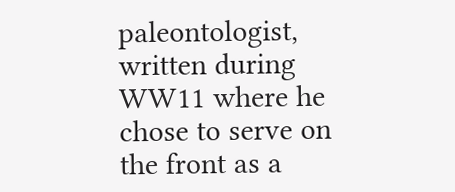paleontologist, written during WW11 where he chose to serve on the front as a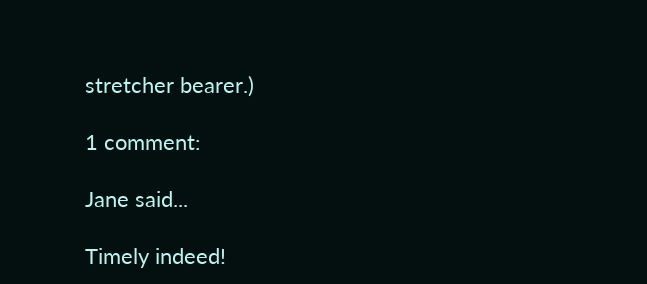stretcher bearer.)

1 comment:

Jane said...

Timely indeed!